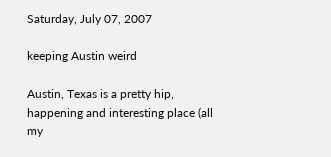Saturday, July 07, 2007

keeping Austin weird

Austin, Texas is a pretty hip, happening and interesting place (all my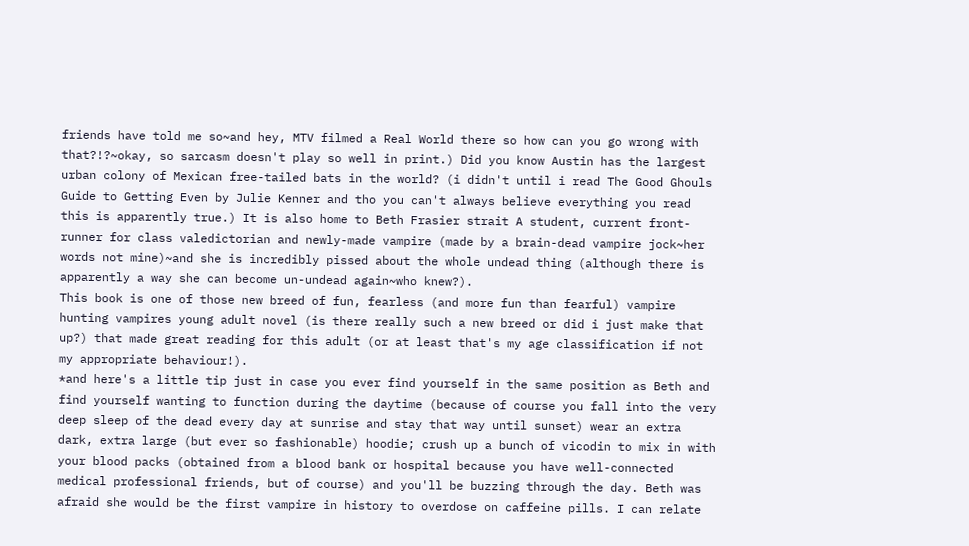friends have told me so~and hey, MTV filmed a Real World there so how can you go wrong with that?!?~okay, so sarcasm doesn't play so well in print.) Did you know Austin has the largest urban colony of Mexican free-tailed bats in the world? (i didn't until i read The Good Ghouls Guide to Getting Even by Julie Kenner and tho you can't always believe everything you read this is apparently true.) It is also home to Beth Frasier strait A student, current front-runner for class valedictorian and newly-made vampire (made by a brain-dead vampire jock~her words not mine)~and she is incredibly pissed about the whole undead thing (although there is apparently a way she can become un-undead again~who knew?).
This book is one of those new breed of fun, fearless (and more fun than fearful) vampire hunting vampires young adult novel (is there really such a new breed or did i just make that up?) that made great reading for this adult (or at least that's my age classification if not my appropriate behaviour!).
*and here's a little tip just in case you ever find yourself in the same position as Beth and find yourself wanting to function during the daytime (because of course you fall into the very deep sleep of the dead every day at sunrise and stay that way until sunset) wear an extra dark, extra large (but ever so fashionable) hoodie; crush up a bunch of vicodin to mix in with your blood packs (obtained from a blood bank or hospital because you have well-connected medical professional friends, but of course) and you'll be buzzing through the day. Beth was afraid she would be the first vampire in history to overdose on caffeine pills. I can relate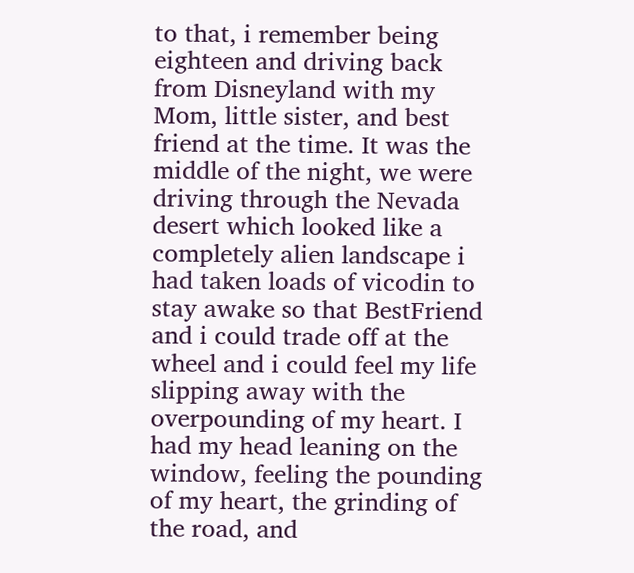to that, i remember being eighteen and driving back from Disneyland with my Mom, little sister, and best friend at the time. It was the middle of the night, we were driving through the Nevada desert which looked like a completely alien landscape i had taken loads of vicodin to stay awake so that BestFriend and i could trade off at the wheel and i could feel my life slipping away with the overpounding of my heart. I had my head leaning on the window, feeling the pounding of my heart, the grinding of the road, and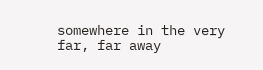somewhere in the very far, far away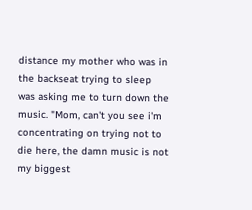distance my mother who was in the backseat trying to sleep was asking me to turn down the music. "Mom, can't you see i'm concentrating on trying not to die here, the damn music is not my biggest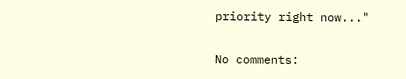priority right now..."

No comments: